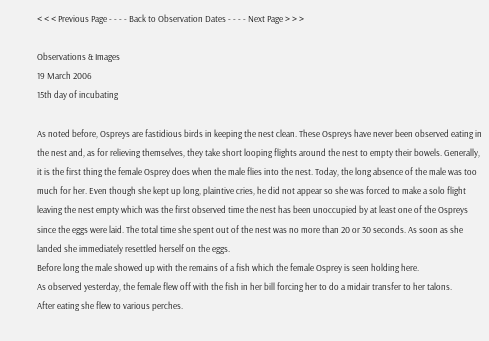< < < Previous Page - - - - Back to Observation Dates - - - - Next Page > > >

Observations & Images
19 March 2006
15th day of incubating

As noted before, Ospreys are fastidious birds in keeping the nest clean. These Ospreys have never been observed eating in the nest and, as for relieving themselves, they take short looping flights around the nest to empty their bowels. Generally, it is the first thing the female Osprey does when the male flies into the nest. Today, the long absence of the male was too much for her. Even though she kept up long, plaintive cries, he did not appear so she was forced to make a solo flight leaving the nest empty which was the first observed time the nest has been unoccupied by at least one of the Ospreys since the eggs were laid. The total time she spent out of the nest was no more than 20 or 30 seconds. As soon as she landed she immediately resettled herself on the eggs.
Before long the male showed up with the remains of a fish which the female Osprey is seen holding here.
As observed yesterday, the female flew off with the fish in her bill forcing her to do a midair transfer to her talons.
After eating she flew to various perches.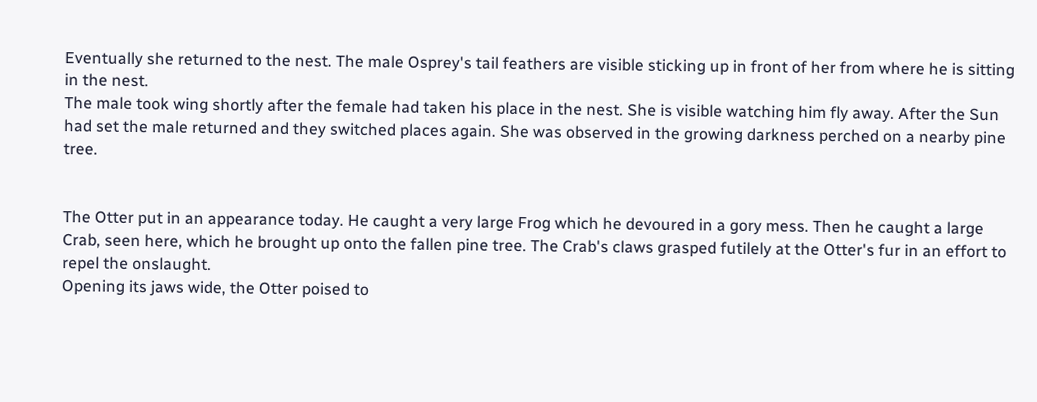Eventually she returned to the nest. The male Osprey's tail feathers are visible sticking up in front of her from where he is sitting in the nest.
The male took wing shortly after the female had taken his place in the nest. She is visible watching him fly away. After the Sun had set the male returned and they switched places again. She was observed in the growing darkness perched on a nearby pine tree.


The Otter put in an appearance today. He caught a very large Frog which he devoured in a gory mess. Then he caught a large Crab, seen here, which he brought up onto the fallen pine tree. The Crab's claws grasped futilely at the Otter's fur in an effort to repel the onslaught.
Opening its jaws wide, the Otter poised to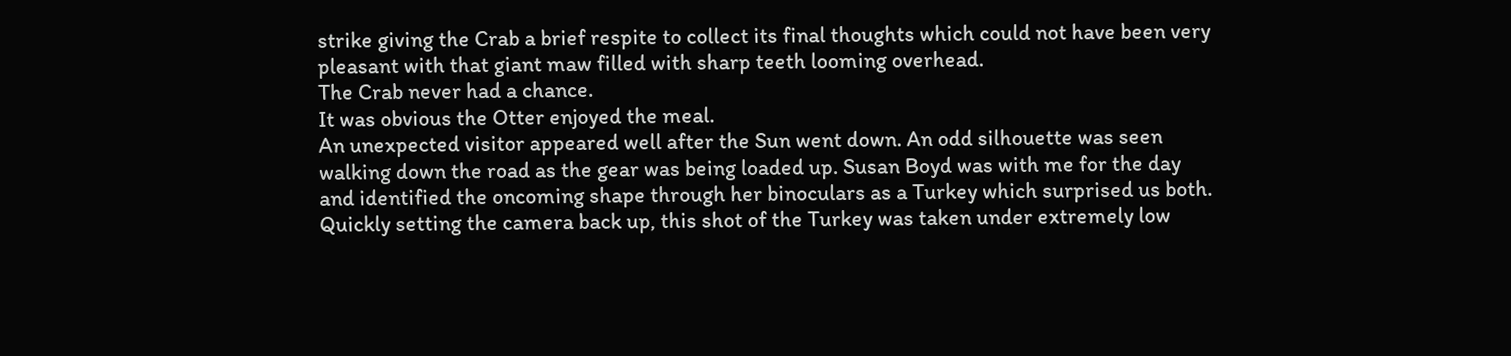strike giving the Crab a brief respite to collect its final thoughts which could not have been very pleasant with that giant maw filled with sharp teeth looming overhead.
The Crab never had a chance.
It was obvious the Otter enjoyed the meal.
An unexpected visitor appeared well after the Sun went down. An odd silhouette was seen walking down the road as the gear was being loaded up. Susan Boyd was with me for the day and identified the oncoming shape through her binoculars as a Turkey which surprised us both. Quickly setting the camera back up, this shot of the Turkey was taken under extremely low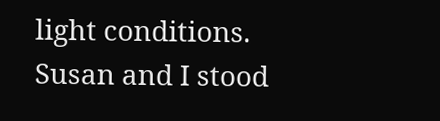light conditions.
Susan and I stood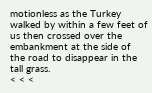motionless as the Turkey walked by within a few feet of us then crossed over the embankment at the side of the road to disappear in the tall grass.
< < <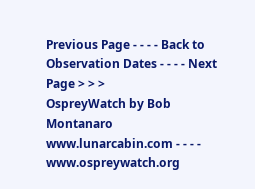Previous Page - - - - Back to Observation Dates - - - - Next Page > > >
OspreyWatch by Bob Montanaro
www.lunarcabin.com - - - - www.ospreywatch.org